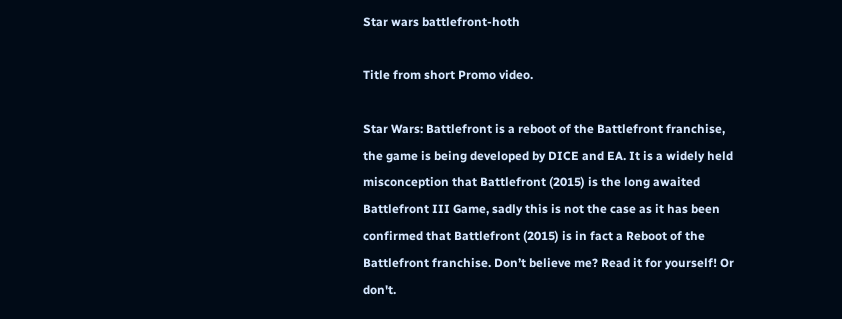Star wars battlefront-hoth

Title from short Promo video.

Star Wars: Battlefront is a reboot of the Battlefront franchise, the game is being developed by DICE and EA. It is a widely held misconception that Battlefront (2015) is the long awaited Battlefront III Game, sadly this is not the case as it has been confirmed that Battlefront (2015) is in fact a Reboot of the Battlefront franchise. Don’t believe me? Read it for yourself! Or don't.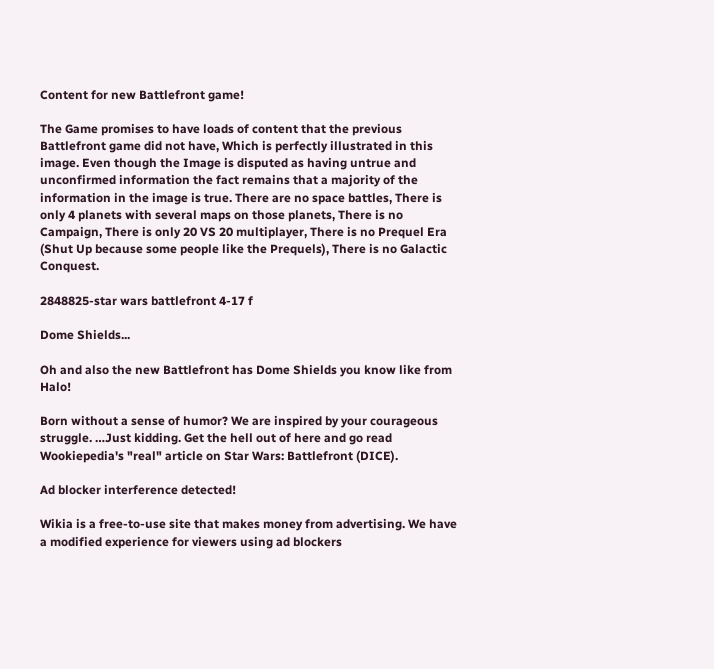Content for new Battlefront game!

The Game promises to have loads of content that the previous Battlefront game did not have, Which is perfectly illustrated in this image. Even though the Image is disputed as having untrue and unconfirmed information the fact remains that a majority of the information in the image is true. There are no space battles, There is only 4 planets with several maps on those planets, There is no Campaign, There is only 20 VS 20 multiplayer, There is no Prequel Era (Shut Up because some people like the Prequels), There is no Galactic Conquest.

2848825-star wars battlefront 4-17 f

Dome Shields...

Oh and also the new Battlefront has Dome Shields you know like from Halo!

Born without a sense of humor? We are inspired by your courageous struggle. …Just kidding. Get the hell out of here and go read Wookiepedia's "real" article on Star Wars: Battlefront (DICE).

Ad blocker interference detected!

Wikia is a free-to-use site that makes money from advertising. We have a modified experience for viewers using ad blockers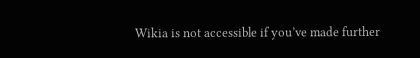Wikia is not accessible if you’ve made further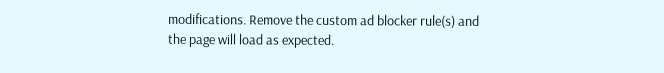modifications. Remove the custom ad blocker rule(s) and the page will load as expected.